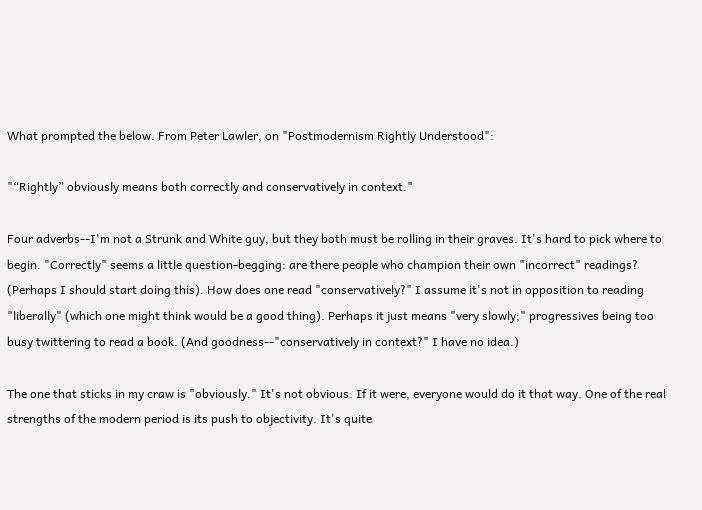What prompted the below. From Peter Lawler, on "Postmodernism Rightly Understood":

"“Rightly” obviously means both correctly and conservatively in context."

Four adverbs--I'm not a Strunk and White guy, but they both must be rolling in their graves. It's hard to pick where to begin. "Correctly" seems a little question-begging: are there people who champion their own "incorrect" readings? (Perhaps I should start doing this). How does one read "conservatively?" I assume it's not in opposition to reading "liberally" (which one might think would be a good thing). Perhaps it just means "very slowly;" progressives being too busy twittering to read a book. (And goodness--"conservatively in context?" I have no idea.)

The one that sticks in my craw is "obviously." It's not obvious. If it were, everyone would do it that way. One of the real strengths of the modern period is its push to objectivity. It's quite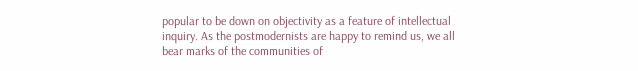popular to be down on objectivity as a feature of intellectual inquiry. As the postmodernists are happy to remind us, we all bear marks of the communities of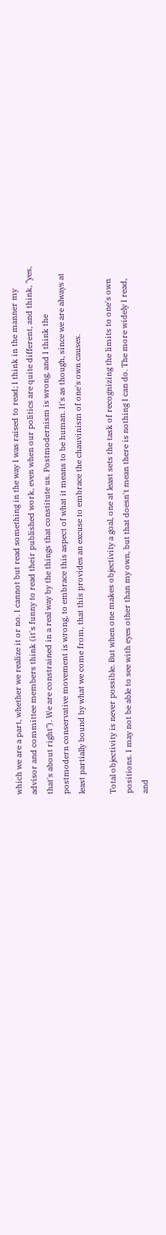which we are a part, whether we realize it or no. I cannot but read something in the way I was raised to read; I think in the manner my advisor and committee members think (it's funny to read their published work, even when our politics are quite different, and think, "yes, that's about right"). We are constrained in a real way by the things that constitute us. Postmodernism is wrong, and I think the postmodern conservative movement is wrong, to embrace this aspect of what it means to be human. It's as though, since we are always at least partially bound by what we come from, that this provides an excuse to embrace the chauvinism of one's own causes.

Total objectivity is never possible. But when one makes objectivity a goal, one at least sets the task of recognizing the limits to one's own positions. I may not be able to see with eyes other than my own, but that doesn't mean there is nothing I can do. The more widely I read, and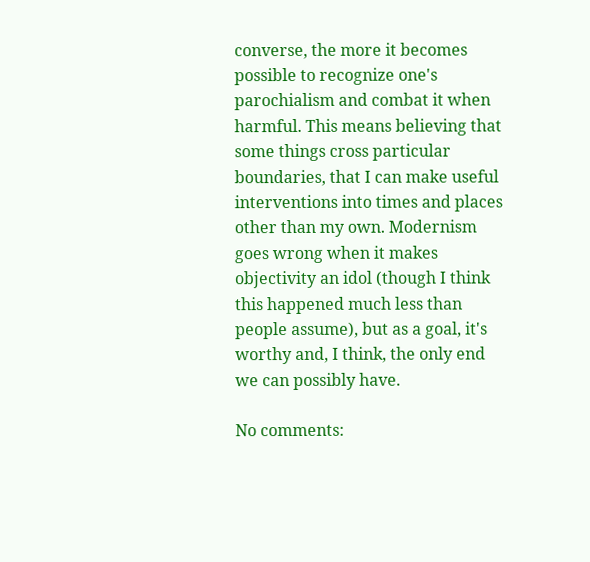converse, the more it becomes possible to recognize one's parochialism and combat it when harmful. This means believing that some things cross particular boundaries, that I can make useful interventions into times and places other than my own. Modernism goes wrong when it makes objectivity an idol (though I think this happened much less than people assume), but as a goal, it's worthy and, I think, the only end we can possibly have.

No comments: